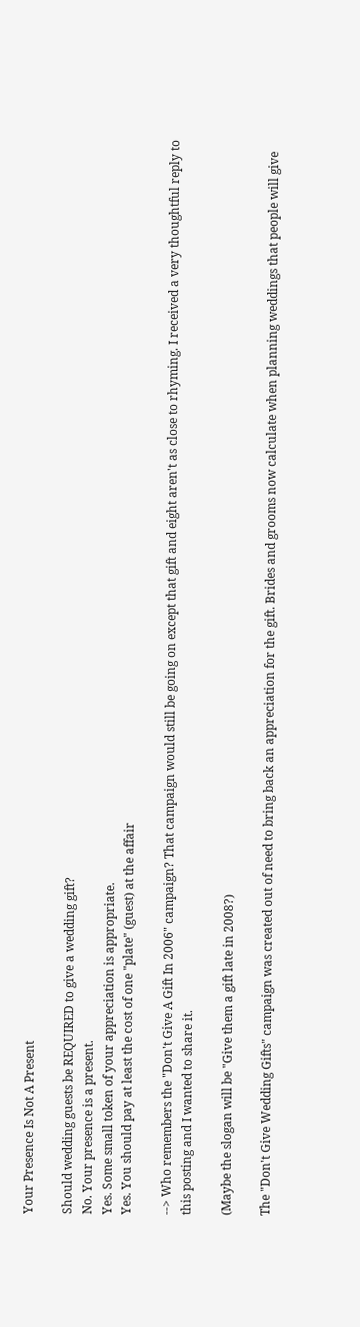Your Presence Is Not A Present

Should wedding guests be REQUIRED to give a wedding gift?
No. Your presence is a present.
Yes. Some small token of your appreciation is appropriate.
Yes. You should pay at least the cost of one "plate" (guest) at the affair

--> Who remembers the "Don't Give A Gift In 2006" campaign? That campaign would still be going on except that gift and eight aren't as close to rhyming. I received a very thoughtful reply to this posting and I wanted to share it.

(Maybe the slogan will be "Give them a gift late in 2008?)

The "Don't Give Wedding Gifts" campaign was created out of need to bring back an appreciation for the gift. Brides and grooms now calculate when planning weddings that people will give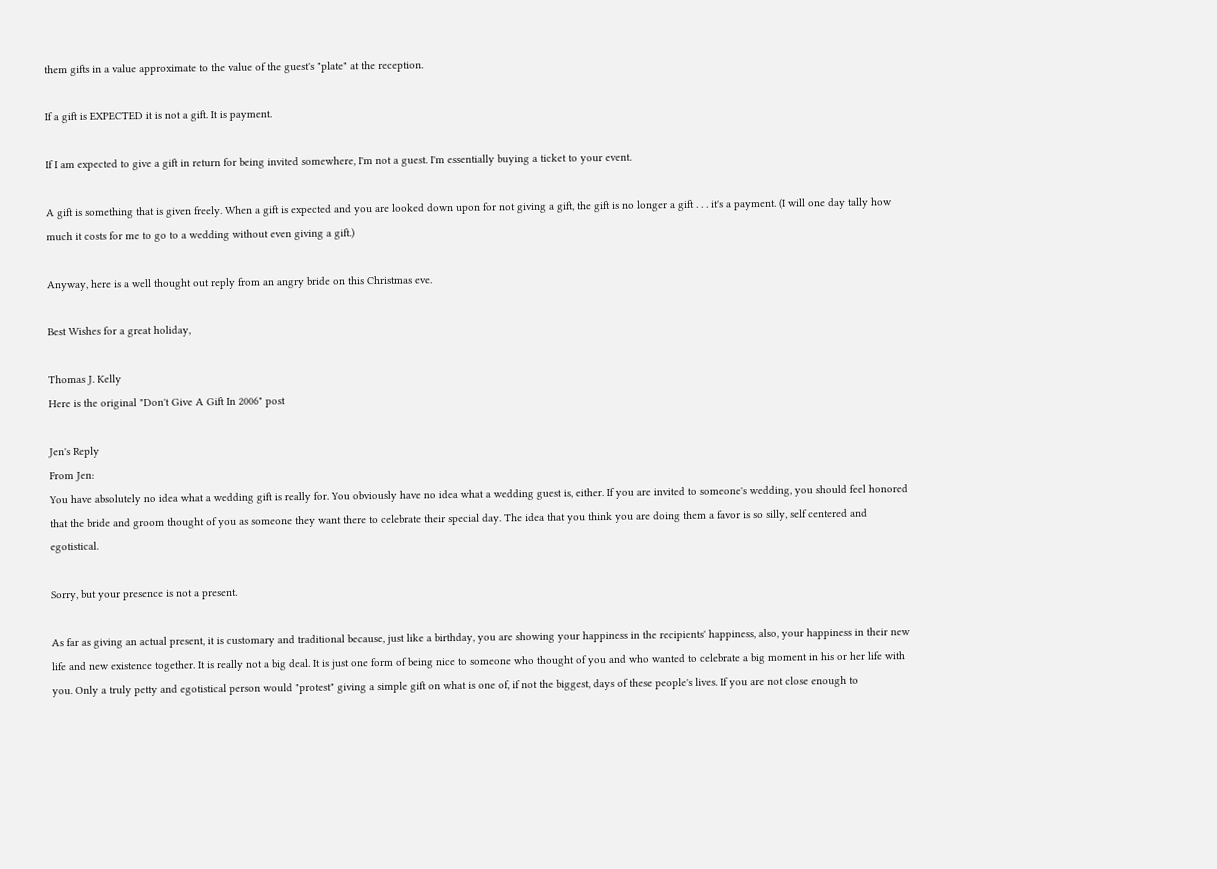them gifts in a value approximate to the value of the guest's "plate" at the reception.

If a gift is EXPECTED it is not a gift. It is payment.

If I am expected to give a gift in return for being invited somewhere, I'm not a guest. I'm essentially buying a ticket to your event.

A gift is something that is given freely. When a gift is expected and you are looked down upon for not giving a gift, the gift is no longer a gift . . . it's a payment. (I will one day tally how much it costs for me to go to a wedding without even giving a gift.)

Anyway, here is a well thought out reply from an angry bride on this Christmas eve.

Best Wishes for a great holiday,

Thomas J. Kelly
Here is the original "Don't Give A Gift In 2006" post

Jen's Reply
From Jen:
You have absolutely no idea what a wedding gift is really for. You obviously have no idea what a wedding guest is, either. If you are invited to someone's wedding, you should feel honored that the bride and groom thought of you as someone they want there to celebrate their special day. The idea that you think you are doing them a favor is so silly, self centered and egotistical.

Sorry, but your presence is not a present.

As far as giving an actual present, it is customary and traditional because, just like a birthday, you are showing your happiness in the recipients' happiness, also, your happiness in their new life and new existence together. It is really not a big deal. It is just one form of being nice to someone who thought of you and who wanted to celebrate a big moment in his or her life with you. Only a truly petty and egotistical person would "protest" giving a simple gift on what is one of, if not the biggest, days of these people's lives. If you are not close enough to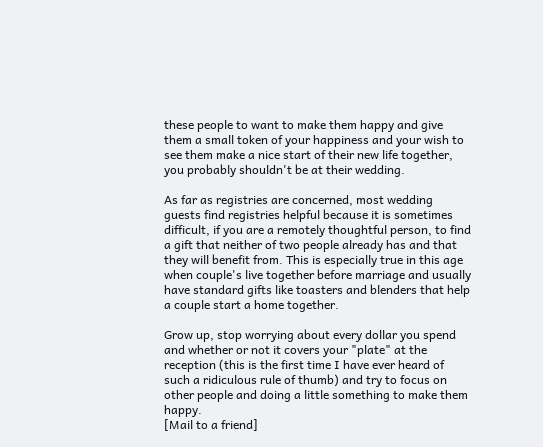these people to want to make them happy and give them a small token of your happiness and your wish to see them make a nice start of their new life together, you probably shouldn't be at their wedding.

As far as registries are concerned, most wedding guests find registries helpful because it is sometimes difficult, if you are a remotely thoughtful person, to find a gift that neither of two people already has and that they will benefit from. This is especially true in this age when couple's live together before marriage and usually have standard gifts like toasters and blenders that help a couple start a home together.

Grow up, stop worrying about every dollar you spend and whether or not it covers your "plate" at the reception (this is the first time I have ever heard of such a ridiculous rule of thumb) and try to focus on other people and doing a little something to make them happy.
[Mail to a friend]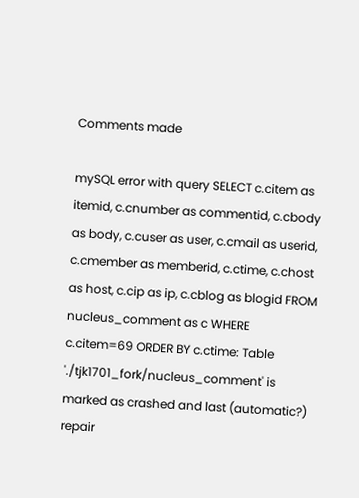Comments made

mySQL error with query SELECT c.citem as itemid, c.cnumber as commentid, c.cbody as body, c.cuser as user, c.cmail as userid, c.cmember as memberid, c.ctime, c.chost as host, c.cip as ip, c.cblog as blogid FROM nucleus_comment as c WHERE c.citem=69 ORDER BY c.ctime: Table './tjk1701_fork/nucleus_comment' is marked as crashed and last (automatic?) repair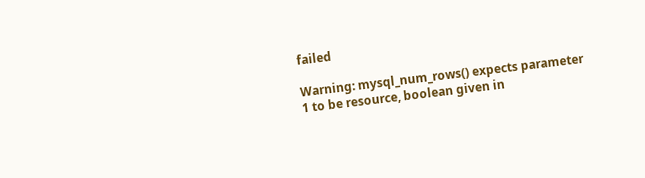failed

Warning: mysql_num_rows() expects parameter 1 to be resource, boolean given in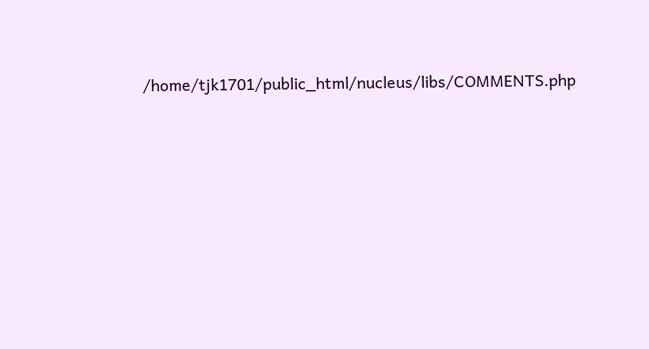/home/tjk1701/public_html/nucleus/libs/COMMENTS.php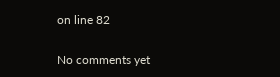on line 82

No comments yet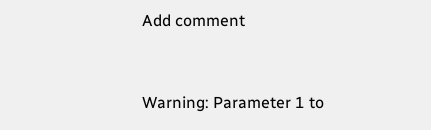Add comment


Warning: Parameter 1 to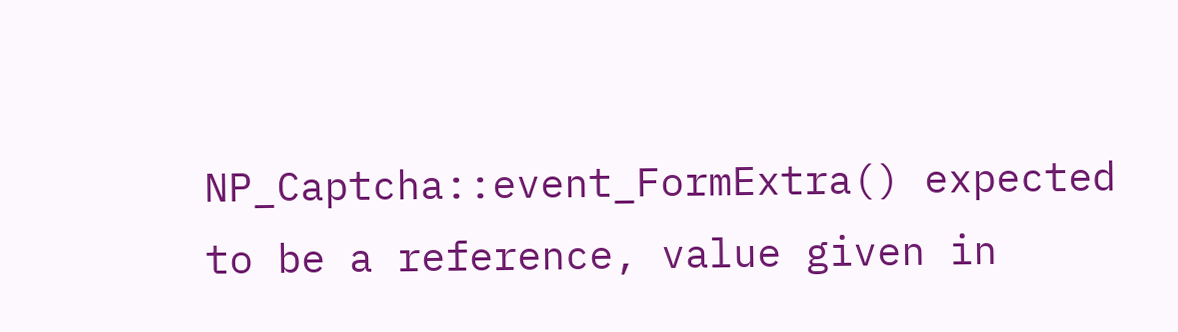NP_Captcha::event_FormExtra() expected to be a reference, value given in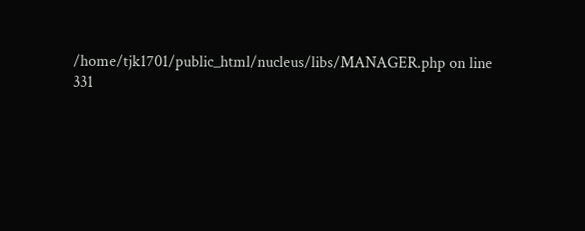/home/tjk1701/public_html/nucleus/libs/MANAGER.php on line 331